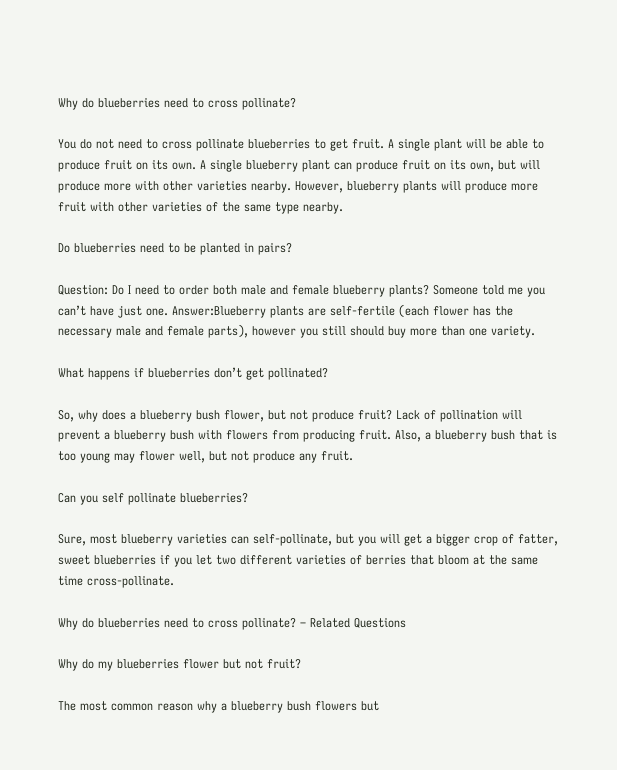Why do blueberries need to cross pollinate?

You do not need to cross pollinate blueberries to get fruit. A single plant will be able to produce fruit on its own. A single blueberry plant can produce fruit on its own, but will produce more with other varieties nearby. However, blueberry plants will produce more fruit with other varieties of the same type nearby.

Do blueberries need to be planted in pairs?

Question: Do I need to order both male and female blueberry plants? Someone told me you can’t have just one. Answer:Blueberry plants are self-fertile (each flower has the necessary male and female parts), however you still should buy more than one variety.

What happens if blueberries don’t get pollinated?

So, why does a blueberry bush flower, but not produce fruit? Lack of pollination will prevent a blueberry bush with flowers from producing fruit. Also, a blueberry bush that is too young may flower well, but not produce any fruit.

Can you self pollinate blueberries?

Sure, most blueberry varieties can self-pollinate, but you will get a bigger crop of fatter, sweet blueberries if you let two different varieties of berries that bloom at the same time cross-pollinate.

Why do blueberries need to cross pollinate? – Related Questions

Why do my blueberries flower but not fruit?

The most common reason why a blueberry bush flowers but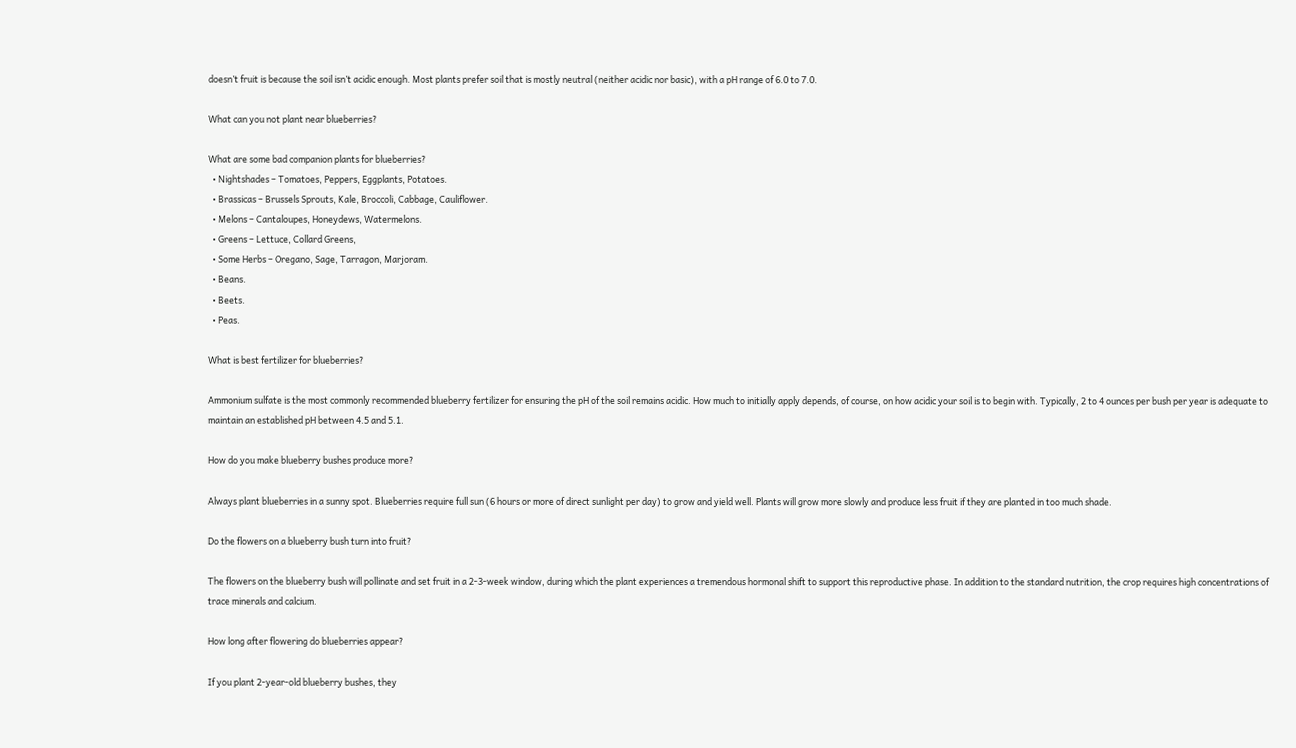doesn’t fruit is because the soil isn’t acidic enough. Most plants prefer soil that is mostly neutral (neither acidic nor basic), with a pH range of 6.0 to 7.0.

What can you not plant near blueberries?

What are some bad companion plants for blueberries?
  • Nightshades – Tomatoes, Peppers, Eggplants, Potatoes.
  • Brassicas – Brussels Sprouts, Kale, Broccoli, Cabbage, Cauliflower.
  • Melons – Cantaloupes, Honeydews, Watermelons.
  • Greens – Lettuce, Collard Greens,
  • Some Herbs – Oregano, Sage, Tarragon, Marjoram.
  • Beans.
  • Beets.
  • Peas.

What is best fertilizer for blueberries?

Ammonium sulfate is the most commonly recommended blueberry fertilizer for ensuring the pH of the soil remains acidic. How much to initially apply depends, of course, on how acidic your soil is to begin with. Typically, 2 to 4 ounces per bush per year is adequate to maintain an established pH between 4.5 and 5.1.

How do you make blueberry bushes produce more?

Always plant blueberries in a sunny spot. Blueberries require full sun (6 hours or more of direct sunlight per day) to grow and yield well. Plants will grow more slowly and produce less fruit if they are planted in too much shade.

Do the flowers on a blueberry bush turn into fruit?

The flowers on the blueberry bush will pollinate and set fruit in a 2-3-week window, during which the plant experiences a tremendous hormonal shift to support this reproductive phase. In addition to the standard nutrition, the crop requires high concentrations of trace minerals and calcium.

How long after flowering do blueberries appear?

If you plant 2-year-old blueberry bushes, they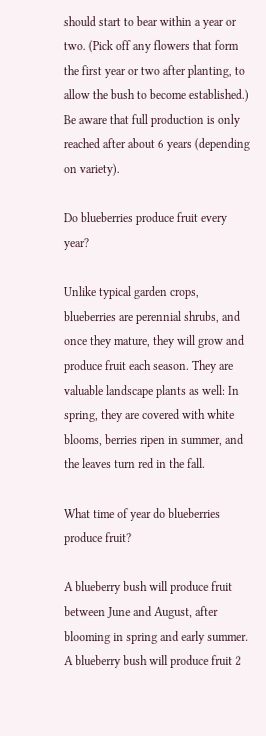should start to bear within a year or two. (Pick off any flowers that form the first year or two after planting, to allow the bush to become established.) Be aware that full production is only reached after about 6 years (depending on variety).

Do blueberries produce fruit every year?

Unlike typical garden crops, blueberries are perennial shrubs, and once they mature, they will grow and produce fruit each season. They are valuable landscape plants as well: In spring, they are covered with white blooms, berries ripen in summer, and the leaves turn red in the fall.

What time of year do blueberries produce fruit?

A blueberry bush will produce fruit between June and August, after blooming in spring and early summer. A blueberry bush will produce fruit 2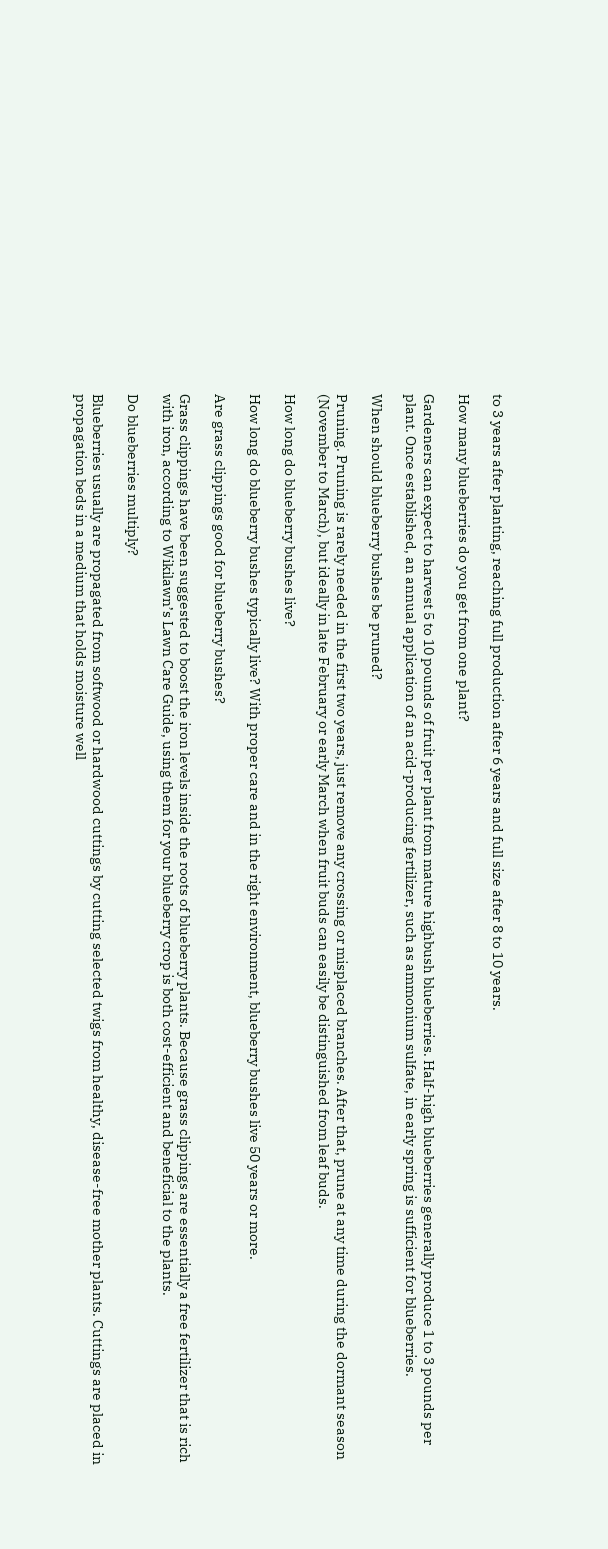to 3 years after planting, reaching full production after 6 years and full size after 8 to 10 years.

How many blueberries do you get from one plant?

Gardeners can expect to harvest 5 to 10 pounds of fruit per plant from mature highbush blueberries. Half-high blueberries generally produce 1 to 3 pounds per plant. Once established, an annual application of an acid-producing fertilizer, such as ammonium sulfate, in early spring is sufficient for blueberries.

When should blueberry bushes be pruned?

Pruning. Pruning is rarely needed in the first two years, just remove any crossing or misplaced branches. After that, prune at any time during the dormant season (November to March), but ideally in late February or early March when fruit buds can easily be distinguished from leaf buds.

How long do blueberry bushes live?

How long do blueberry bushes typically live? With proper care and in the right environment, blueberry bushes live 50 years or more.

Are grass clippings good for blueberry bushes?

Grass clippings have been suggested to boost the iron levels inside the roots of blueberry plants. Because grass clippings are essentially a free fertilizer that is rich with iron, according to Wikilawn’s Lawn Care Guide, using them for your blueberry crop is both cost-efficient and beneficial to the plants.

Do blueberries multiply?

Blueberries usually are propagated from softwood or hardwood cuttings by cutting selected twigs from healthy, disease-free mother plants. Cuttings are placed in propagation beds in a medium that holds moisture well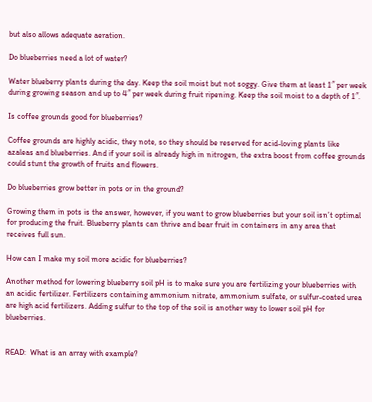but also allows adequate aeration.

Do blueberries need a lot of water?

Water blueberry plants during the day. Keep the soil moist but not soggy. Give them at least 1″ per week during growing season and up to 4″ per week during fruit ripening. Keep the soil moist to a depth of 1″.

Is coffee grounds good for blueberries?

Coffee grounds are highly acidic, they note, so they should be reserved for acid-loving plants like azaleas and blueberries. And if your soil is already high in nitrogen, the extra boost from coffee grounds could stunt the growth of fruits and flowers.

Do blueberries grow better in pots or in the ground?

Growing them in pots is the answer, however, if you want to grow blueberries but your soil isn’t optimal for producing the fruit. Blueberry plants can thrive and bear fruit in containers in any area that receives full sun.

How can I make my soil more acidic for blueberries?

Another method for lowering blueberry soil pH is to make sure you are fertilizing your blueberries with an acidic fertilizer. Fertilizers containing ammonium nitrate, ammonium sulfate, or sulfur-coated urea are high acid fertilizers. Adding sulfur to the top of the soil is another way to lower soil pH for blueberries.


READ:  What is an array with example?